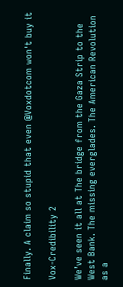Finally. A claim so stupid that even @Voxdotcom won't buy it

Vox-Credibility 2

We’ve seen it all at The bridge from the Gaza Strip to the West Bank. The missing everglades. The American Revolution as a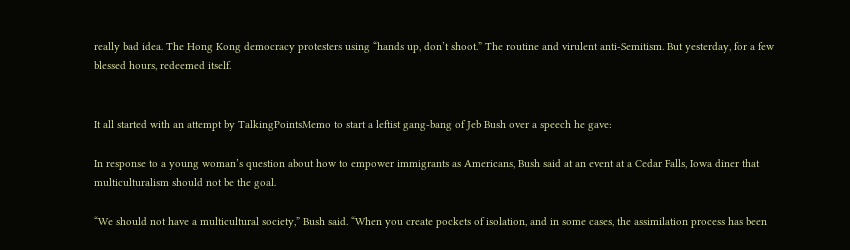really bad idea. The Hong Kong democracy protesters using “hands up, don’t shoot.” The routine and virulent anti-Semitism. But yesterday, for a few blessed hours, redeemed itself.


It all started with an attempt by TalkingPointsMemo to start a leftist gang-bang of Jeb Bush over a speech he gave:

In response to a young woman’s question about how to empower immigrants as Americans, Bush said at an event at a Cedar Falls, Iowa diner that multiculturalism should not be the goal.

“We should not have a multicultural society,” Bush said. “When you create pockets of isolation, and in some cases, the assimilation process has been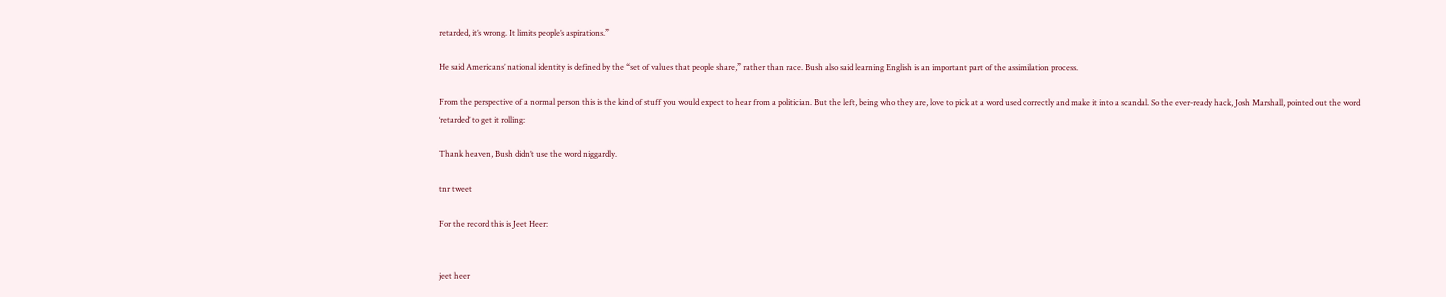retarded, it’s wrong. It limits people’s aspirations.”

He said Americans’ national identity is defined by the “set of values that people share,” rather than race. Bush also said learning English is an important part of the assimilation process.

From the perspective of a normal person this is the kind of stuff you would expect to hear from a politician. But the left, being who they are, love to pick at a word used correctly and make it into a scandal. So the ever-ready hack, Josh Marshall, pointed out the word ‘retarded’ to get it rolling:

Thank heaven, Bush didn’t use the word niggardly.

tnr tweet

For the record this is Jeet Heer:


jeet heer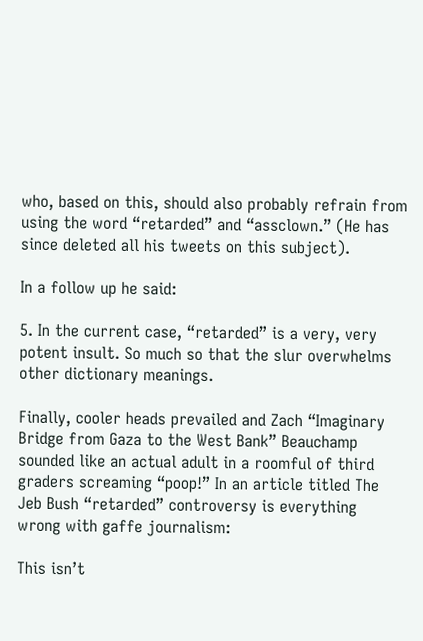who, based on this, should also probably refrain from using the word “retarded” and “assclown.” (He has since deleted all his tweets on this subject).

In a follow up he said:

5. In the current case, “retarded” is a very, very potent insult. So much so that the slur overwhelms other dictionary meanings.

Finally, cooler heads prevailed and Zach “Imaginary Bridge from Gaza to the West Bank” Beauchamp sounded like an actual adult in a roomful of third graders screaming “poop!” In an article titled The Jeb Bush “retarded” controversy is everything wrong with gaffe journalism:

This isn’t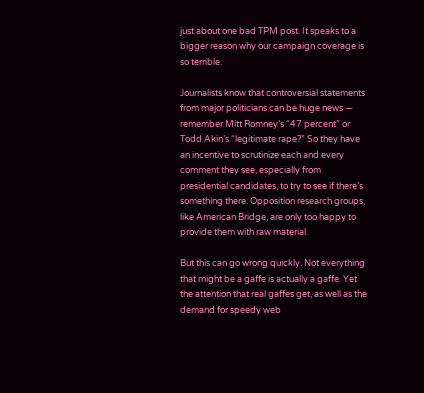just about one bad TPM post. It speaks to a bigger reason why our campaign coverage is so terrible.

Journalists know that controversial statements from major politicians can be huge news — remember Mitt Romney’s “47 percent” or Todd Akin’s “legitimate rape?” So they have an incentive to scrutinize each and every comment they see, especially from presidential candidates, to try to see if there’s something there. Opposition research groups, like American Bridge, are only too happy to provide them with raw material.

But this can go wrong quickly. Not everything that might be a gaffe is actually a gaffe. Yet the attention that real gaffes get, as well as the demand for speedy web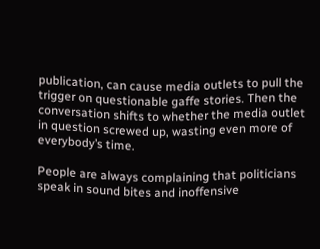publication, can cause media outlets to pull the trigger on questionable gaffe stories. Then the conversation shifts to whether the media outlet in question screwed up, wasting even more of everybody’s time.

People are always complaining that politicians speak in sound bites and inoffensive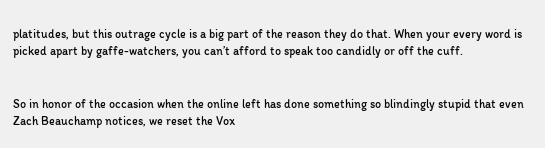platitudes, but this outrage cycle is a big part of the reason they do that. When your every word is picked apart by gaffe-watchers, you can’t afford to speak too candidly or off the cuff.


So in honor of the occasion when the online left has done something so blindingly stupid that even Zach Beauchamp notices, we reset the Vox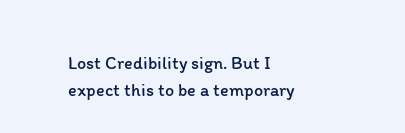Lost Credibility sign. But I expect this to be a temporary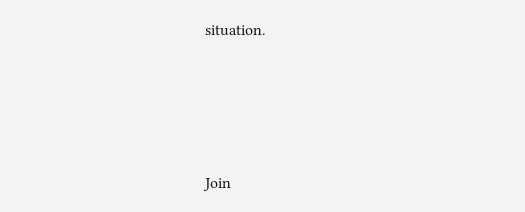situation.





Join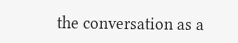the conversation as a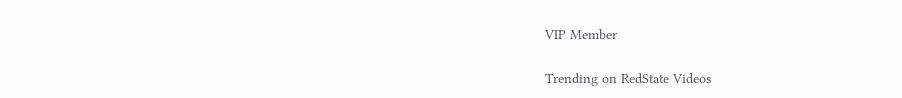VIP Member

Trending on RedState Videos